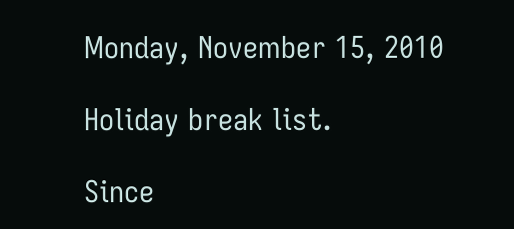Monday, November 15, 2010

Holiday break list.

Since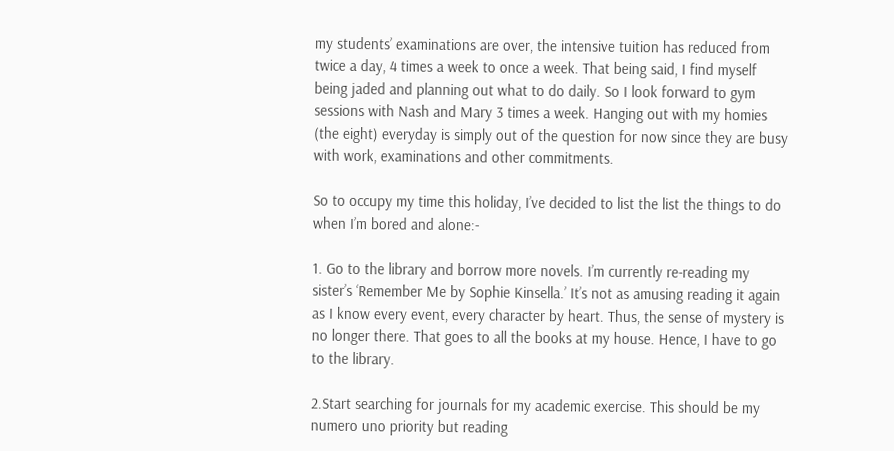my students’ examinations are over, the intensive tuition has reduced from twice a day, 4 times a week to once a week. That being said, I find myself being jaded and planning out what to do daily. So I look forward to gym sessions with Nash and Mary 3 times a week. Hanging out with my homies (the eight) everyday is simply out of the question for now since they are busy with work, examinations and other commitments.

So to occupy my time this holiday, I’ve decided to list the list the things to do when I’m bored and alone:-

1. Go to the library and borrow more novels. I’m currently re-reading my sister’s ‘Remember Me by Sophie Kinsella.’ It’s not as amusing reading it again as I know every event, every character by heart. Thus, the sense of mystery is no longer there. That goes to all the books at my house. Hence, I have to go to the library.

2.Start searching for journals for my academic exercise. This should be my numero uno priority but reading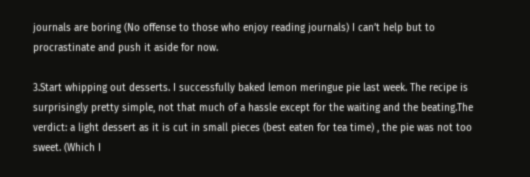journals are boring (No offense to those who enjoy reading journals) I can’t help but to procrastinate and push it aside for now.

3.Start whipping out desserts. I successfully baked lemon meringue pie last week. The recipe is surprisingly pretty simple, not that much of a hassle except for the waiting and the beating.The verdict: a light dessert as it is cut in small pieces (best eaten for tea time) , the pie was not too sweet. (Which I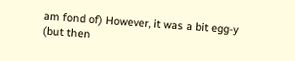am fond of) However, it was a bit egg-y (but then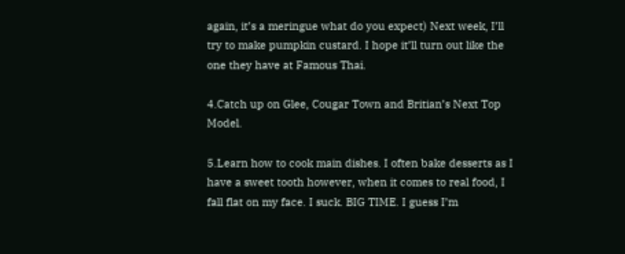again, it’s a meringue what do you expect) Next week, I’ll try to make pumpkin custard. I hope it’ll turn out like the one they have at Famous Thai.

4.Catch up on Glee, Cougar Town and Britian’s Next Top Model.

5.Learn how to cook main dishes. I often bake desserts as I have a sweet tooth however, when it comes to real food, I fall flat on my face. I suck. BIG TIME. I guess I’m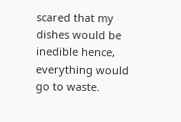scared that my dishes would be inedible hence, everything would go to waste.